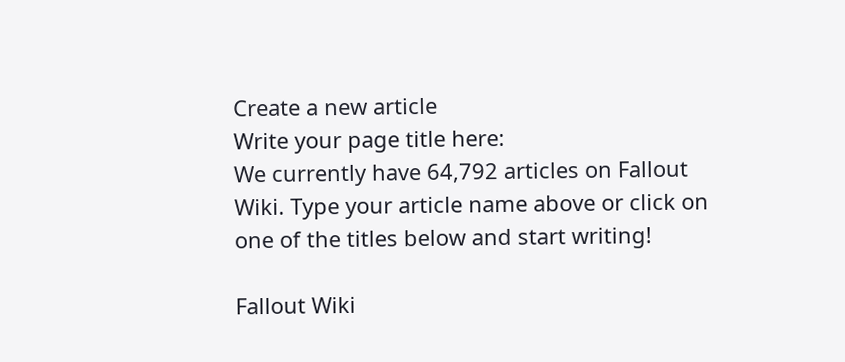Create a new article
Write your page title here:
We currently have 64,792 articles on Fallout Wiki. Type your article name above or click on one of the titles below and start writing!

Fallout Wiki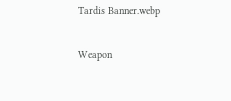Tardis Banner.webp

Weapon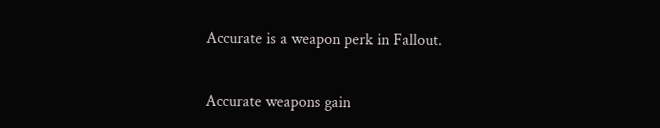Accurate is a weapon perk in Fallout.


Accurate weapons gain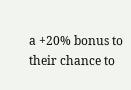a +20% bonus to their chance to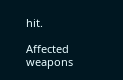hit.

Affected weapons